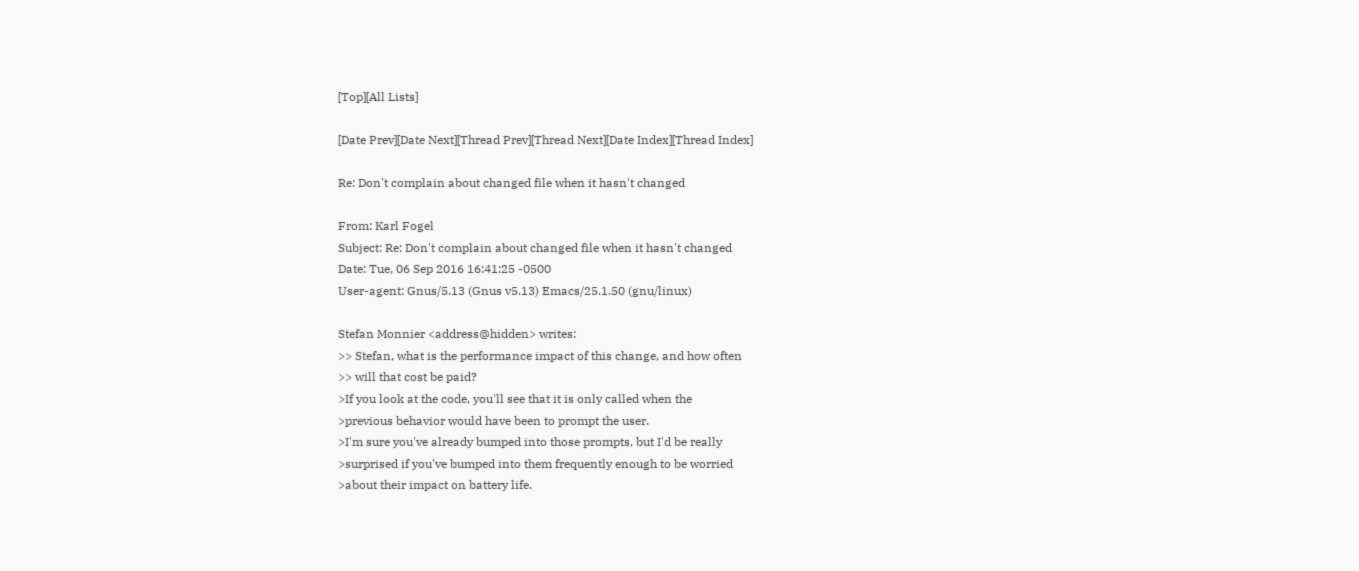[Top][All Lists]

[Date Prev][Date Next][Thread Prev][Thread Next][Date Index][Thread Index]

Re: Don't complain about changed file when it hasn't changed

From: Karl Fogel
Subject: Re: Don't complain about changed file when it hasn't changed
Date: Tue, 06 Sep 2016 16:41:25 -0500
User-agent: Gnus/5.13 (Gnus v5.13) Emacs/25.1.50 (gnu/linux)

Stefan Monnier <address@hidden> writes:
>> Stefan, what is the performance impact of this change, and how often
>> will that cost be paid?
>If you look at the code, you'll see that it is only called when the
>previous behavior would have been to prompt the user.
>I'm sure you've already bumped into those prompts, but I'd be really
>surprised if you've bumped into them frequently enough to be worried
>about their impact on battery life.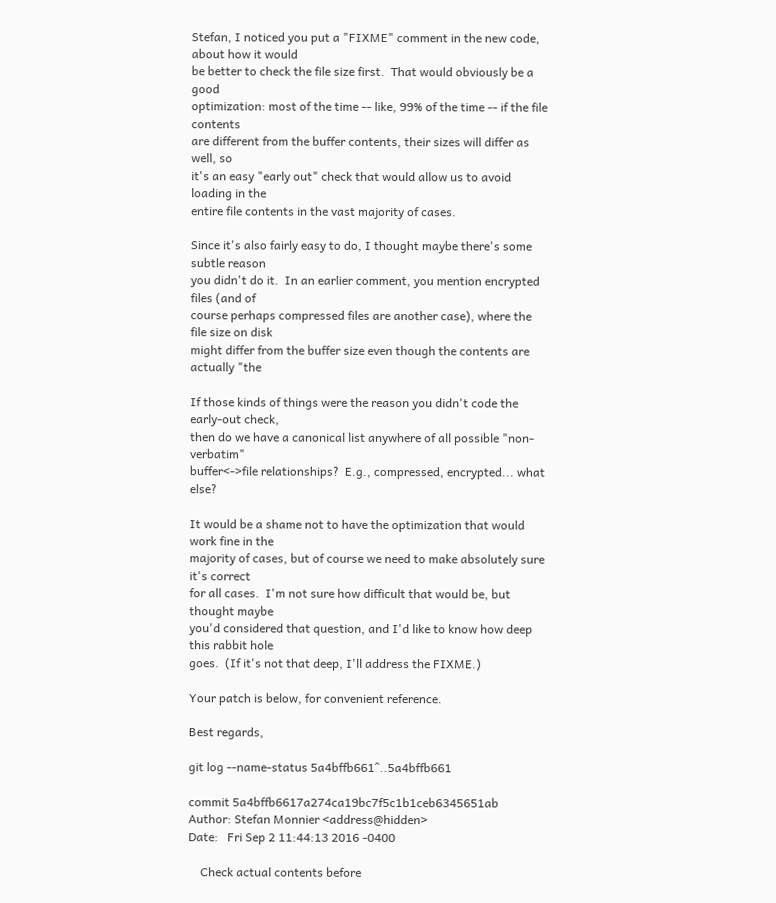Stefan, I noticed you put a "FIXME" comment in the new code, about how it would
be better to check the file size first.  That would obviously be a good
optimization: most of the time -- like, 99% of the time -- if the file contents
are different from the buffer contents, their sizes will differ as well, so
it's an easy "early out" check that would allow us to avoid loading in the
entire file contents in the vast majority of cases.

Since it's also fairly easy to do, I thought maybe there's some subtle reason
you didn't do it.  In an earlier comment, you mention encrypted files (and of
course perhaps compressed files are another case), where the file size on disk
might differ from the buffer size even though the contents are actually "the

If those kinds of things were the reason you didn't code the early-out check,
then do we have a canonical list anywhere of all possible "non-verbatim"
buffer<->file relationships?  E.g., compressed, encrypted... what else?

It would be a shame not to have the optimization that would work fine in the
majority of cases, but of course we need to make absolutely sure it's correct
for all cases.  I'm not sure how difficult that would be, but thought maybe
you'd considered that question, and I'd like to know how deep this rabbit hole
goes.  (If it's not that deep, I'll address the FIXME.)

Your patch is below, for convenient reference.

Best regards,

git log --name-status 5a4bffb661^..5a4bffb661

commit 5a4bffb6617a274ca19bc7f5c1b1ceb6345651ab
Author: Stefan Monnier <address@hidden>
Date:   Fri Sep 2 11:44:13 2016 -0400

    Check actual contents before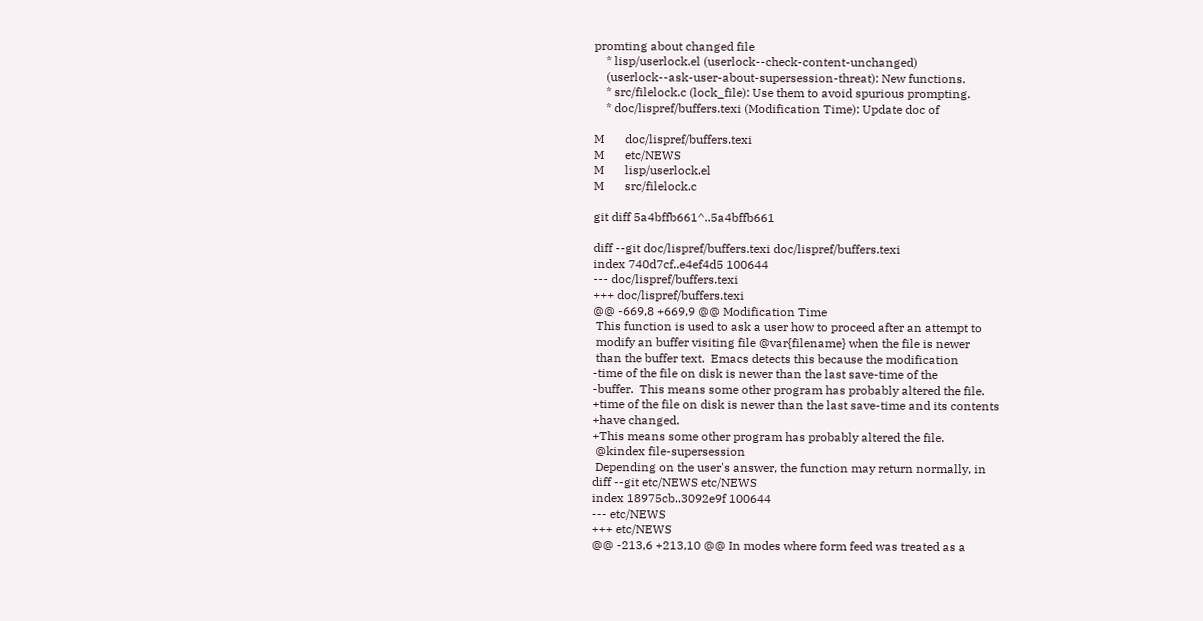promting about changed file
    * lisp/userlock.el (userlock--check-content-unchanged)
    (userlock--ask-user-about-supersession-threat): New functions.
    * src/filelock.c (lock_file): Use them to avoid spurious prompting.
    * doc/lispref/buffers.texi (Modification Time): Update doc of

M       doc/lispref/buffers.texi
M       etc/NEWS
M       lisp/userlock.el
M       src/filelock.c

git diff 5a4bffb661^..5a4bffb661

diff --git doc/lispref/buffers.texi doc/lispref/buffers.texi
index 740d7cf..e4ef4d5 100644
--- doc/lispref/buffers.texi
+++ doc/lispref/buffers.texi
@@ -669,8 +669,9 @@ Modification Time
 This function is used to ask a user how to proceed after an attempt to
 modify an buffer visiting file @var{filename} when the file is newer
 than the buffer text.  Emacs detects this because the modification
-time of the file on disk is newer than the last save-time of the
-buffer.  This means some other program has probably altered the file.
+time of the file on disk is newer than the last save-time and its contents
+have changed.
+This means some other program has probably altered the file.
 @kindex file-supersession
 Depending on the user's answer, the function may return normally, in
diff --git etc/NEWS etc/NEWS
index 18975cb..3092e9f 100644
--- etc/NEWS
+++ etc/NEWS
@@ -213,6 +213,10 @@ In modes where form feed was treated as a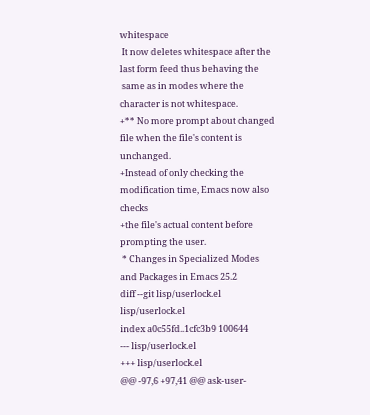whitespace
 It now deletes whitespace after the last form feed thus behaving the
 same as in modes where the character is not whitespace.
+** No more prompt about changed file when the file's content is unchanged.
+Instead of only checking the modification time, Emacs now also checks
+the file's actual content before prompting the user.
 * Changes in Specialized Modes and Packages in Emacs 25.2
diff --git lisp/userlock.el lisp/userlock.el
index a0c55fd..1cfc3b9 100644
--- lisp/userlock.el
+++ lisp/userlock.el
@@ -97,6 +97,41 @@ ask-user-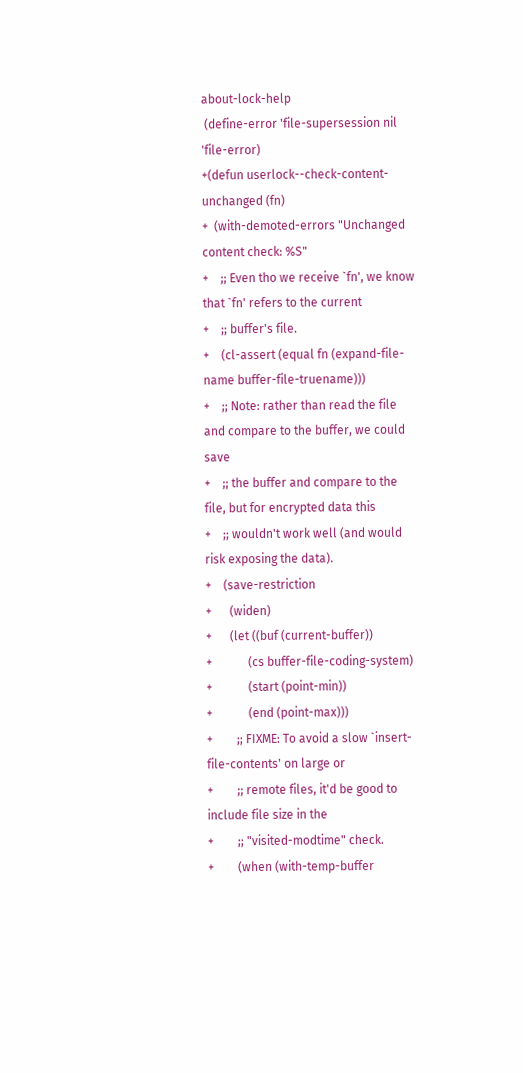about-lock-help
 (define-error 'file-supersession nil 'file-error)
+(defun userlock--check-content-unchanged (fn)
+  (with-demoted-errors "Unchanged content check: %S"
+    ;; Even tho we receive `fn', we know that `fn' refers to the current
+    ;; buffer's file.
+    (cl-assert (equal fn (expand-file-name buffer-file-truename)))
+    ;; Note: rather than read the file and compare to the buffer, we could save
+    ;; the buffer and compare to the file, but for encrypted data this
+    ;; wouldn't work well (and would risk exposing the data).
+    (save-restriction
+      (widen)
+      (let ((buf (current-buffer))
+            (cs buffer-file-coding-system)
+            (start (point-min))
+            (end (point-max)))
+        ;; FIXME: To avoid a slow `insert-file-contents' on large or
+        ;; remote files, it'd be good to include file size in the
+        ;; "visited-modtime" check.
+        (when (with-temp-buffer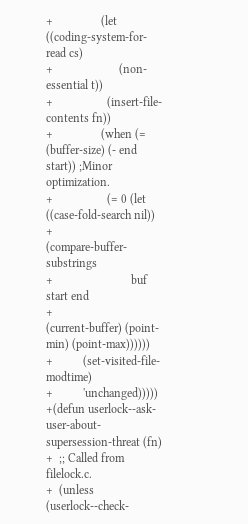+                (let ((coding-system-for-read cs)
+                      (non-essential t))
+                  (insert-file-contents fn))
+                (when (= (buffer-size) (- end start)) ;Minor optimization.
+                  (= 0 (let ((case-fold-search nil))
+                         (compare-buffer-substrings
+                          buf start end
+                          (current-buffer) (point-min) (point-max))))))
+          (set-visited-file-modtime)
+          'unchanged)))))
+(defun userlock--ask-user-about-supersession-threat (fn)
+  ;; Called from filelock.c.
+  (unless (userlock--check-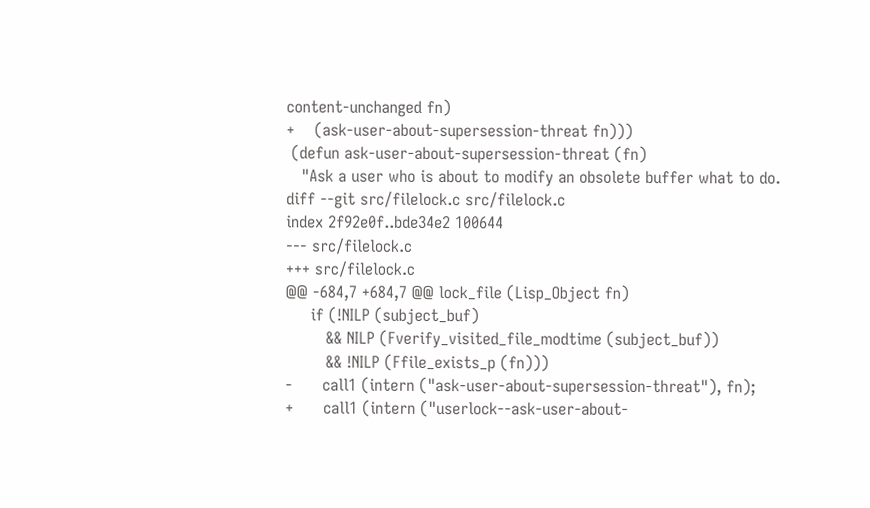content-unchanged fn)
+    (ask-user-about-supersession-threat fn)))
 (defun ask-user-about-supersession-threat (fn)
   "Ask a user who is about to modify an obsolete buffer what to do.
diff --git src/filelock.c src/filelock.c
index 2f92e0f..bde34e2 100644
--- src/filelock.c
+++ src/filelock.c
@@ -684,7 +684,7 @@ lock_file (Lisp_Object fn)
     if (!NILP (subject_buf)
        && NILP (Fverify_visited_file_modtime (subject_buf))
        && !NILP (Ffile_exists_p (fn)))
-      call1 (intern ("ask-user-about-supersession-threat"), fn);
+      call1 (intern ("userlock--ask-user-about-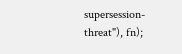supersession-threat"), fn);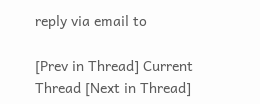reply via email to

[Prev in Thread] Current Thread [Next in Thread]